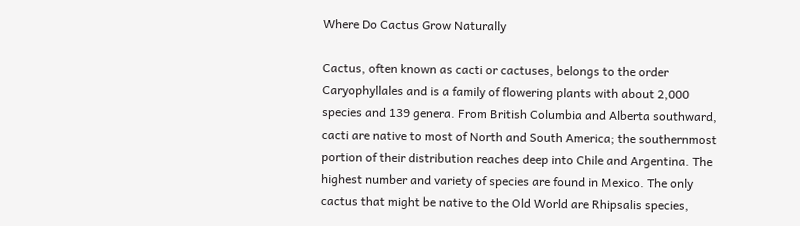Where Do Cactus Grow Naturally

Cactus, often known as cacti or cactuses, belongs to the order Caryophyllales and is a family of flowering plants with about 2,000 species and 139 genera. From British Columbia and Alberta southward, cacti are native to most of North and South America; the southernmost portion of their distribution reaches deep into Chile and Argentina. The highest number and variety of species are found in Mexico. The only cactus that might be native to the Old World are Rhipsalis species,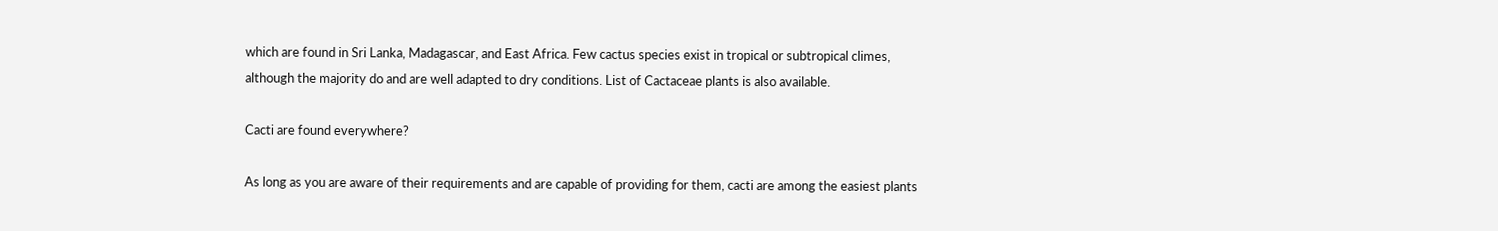which are found in Sri Lanka, Madagascar, and East Africa. Few cactus species exist in tropical or subtropical climes, although the majority do and are well adapted to dry conditions. List of Cactaceae plants is also available.

Cacti are found everywhere?

As long as you are aware of their requirements and are capable of providing for them, cacti are among the easiest plants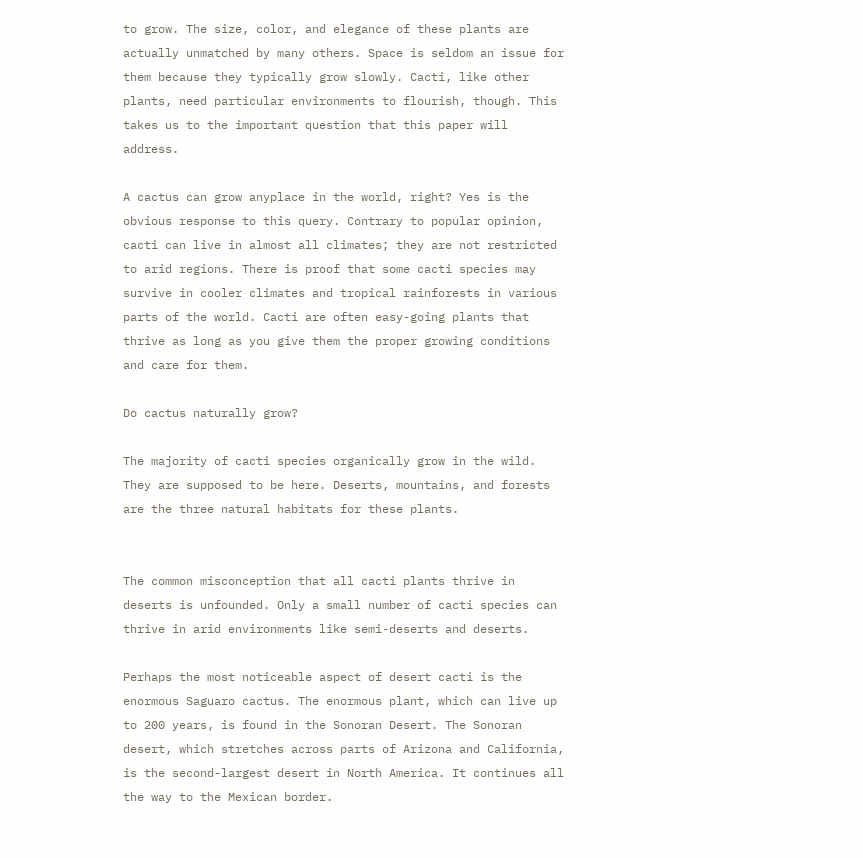to grow. The size, color, and elegance of these plants are actually unmatched by many others. Space is seldom an issue for them because they typically grow slowly. Cacti, like other plants, need particular environments to flourish, though. This takes us to the important question that this paper will address.

A cactus can grow anyplace in the world, right? Yes is the obvious response to this query. Contrary to popular opinion, cacti can live in almost all climates; they are not restricted to arid regions. There is proof that some cacti species may survive in cooler climates and tropical rainforests in various parts of the world. Cacti are often easy-going plants that thrive as long as you give them the proper growing conditions and care for them.

Do cactus naturally grow?

The majority of cacti species organically grow in the wild. They are supposed to be here. Deserts, mountains, and forests are the three natural habitats for these plants.


The common misconception that all cacti plants thrive in deserts is unfounded. Only a small number of cacti species can thrive in arid environments like semi-deserts and deserts.

Perhaps the most noticeable aspect of desert cacti is the enormous Saguaro cactus. The enormous plant, which can live up to 200 years, is found in the Sonoran Desert. The Sonoran desert, which stretches across parts of Arizona and California, is the second-largest desert in North America. It continues all the way to the Mexican border.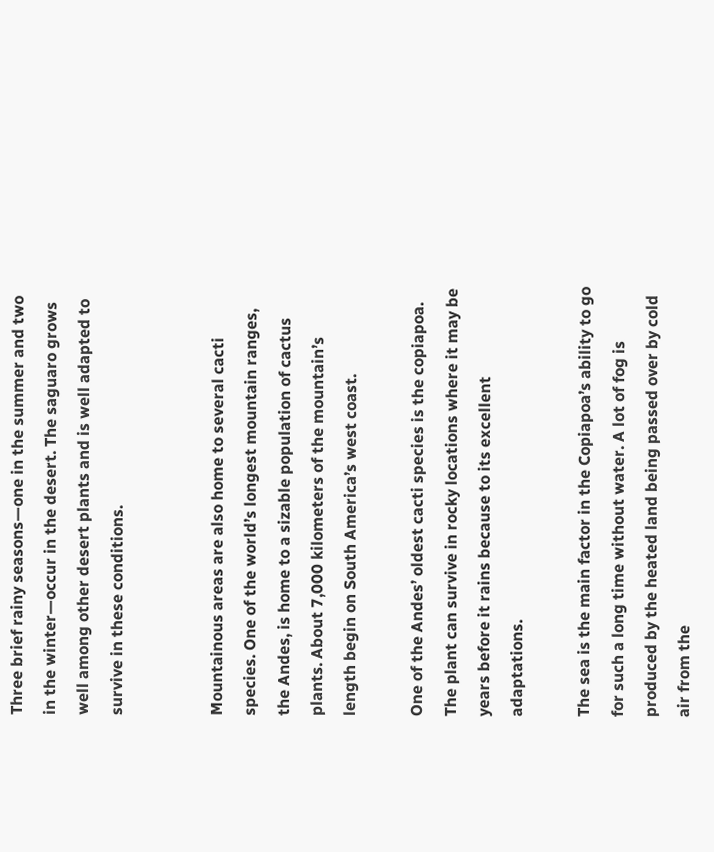Three brief rainy seasons—one in the summer and two in the winter—occur in the desert. The saguaro grows well among other desert plants and is well adapted to survive in these conditions.


Mountainous areas are also home to several cacti species. One of the world’s longest mountain ranges, the Andes, is home to a sizable population of cactus plants. About 7,000 kilometers of the mountain’s length begin on South America’s west coast.

One of the Andes’ oldest cacti species is the copiapoa. The plant can survive in rocky locations where it may be years before it rains because to its excellent adaptations.

The sea is the main factor in the Copiapoa’s ability to go for such a long time without water. A lot of fog is produced by the heated land being passed over by cold air from the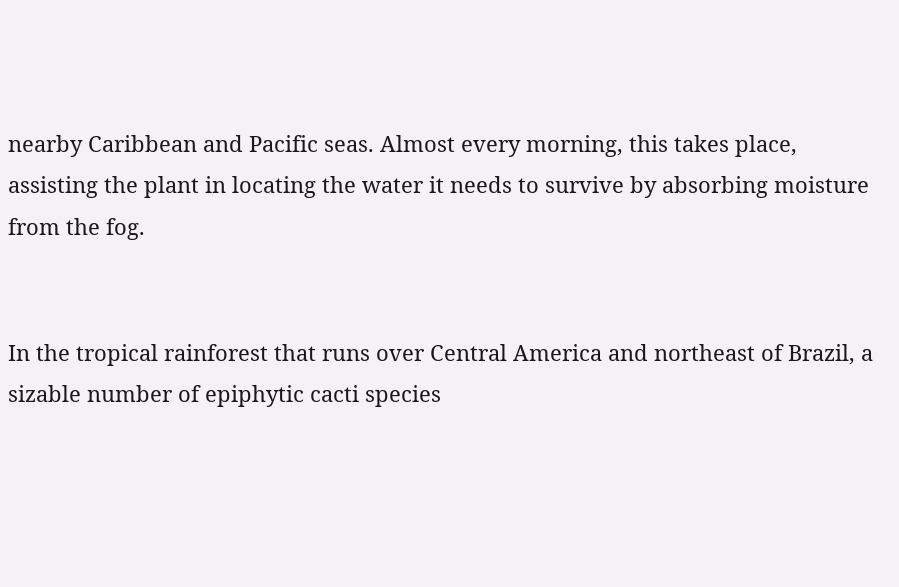nearby Caribbean and Pacific seas. Almost every morning, this takes place, assisting the plant in locating the water it needs to survive by absorbing moisture from the fog.


In the tropical rainforest that runs over Central America and northeast of Brazil, a sizable number of epiphytic cacti species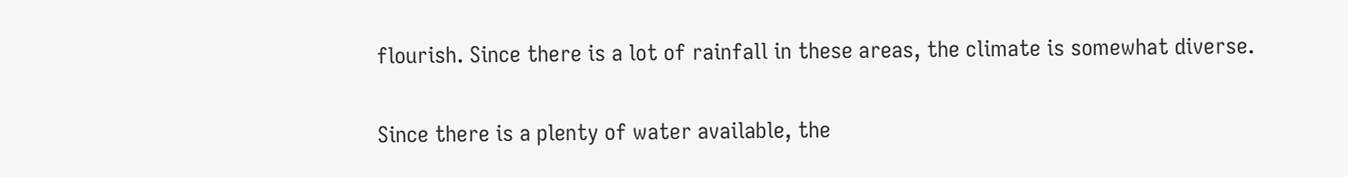flourish. Since there is a lot of rainfall in these areas, the climate is somewhat diverse.

Since there is a plenty of water available, the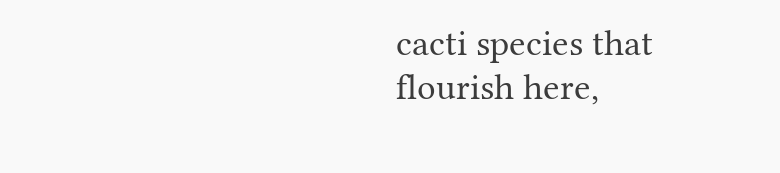cacti species that flourish here,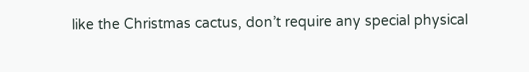like the Christmas cactus, don’t require any special physical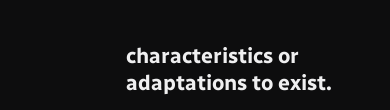characteristics or adaptations to exist.